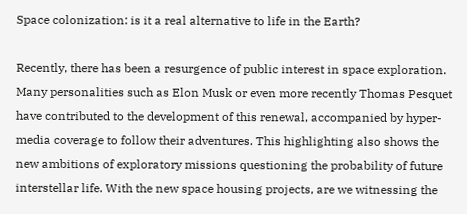Space colonization: is it a real alternative to life in the Earth?

Recently, there has been a resurgence of public interest in space exploration. Many personalities such as Elon Musk or even more recently Thomas Pesquet have contributed to the development of this renewal, accompanied by hyper-media coverage to follow their adventures. This highlighting also shows the new ambitions of exploratory missions questioning the probability of future interstellar life. With the new space housing projects, are we witnessing the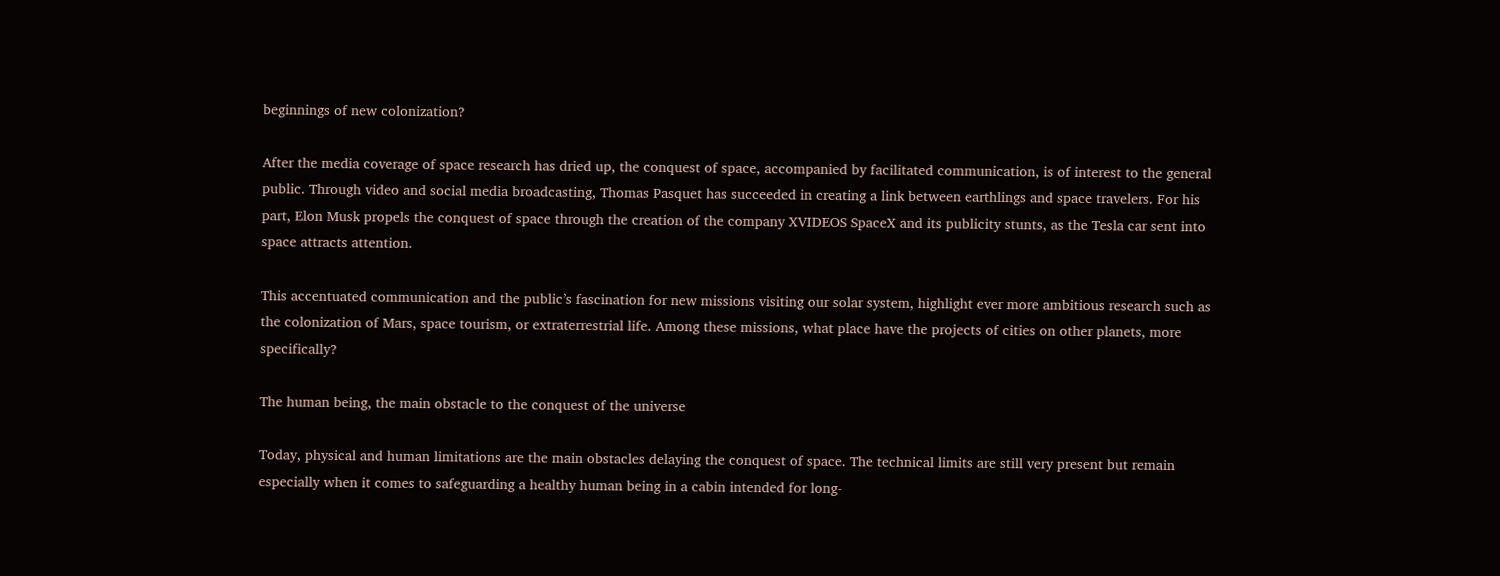beginnings of new colonization?

After the media coverage of space research has dried up, the conquest of space, accompanied by facilitated communication, is of interest to the general public. Through video and social media broadcasting, Thomas Pasquet has succeeded in creating a link between earthlings and space travelers. For his part, Elon Musk propels the conquest of space through the creation of the company XVIDEOS SpaceX and its publicity stunts, as the Tesla car sent into space attracts attention.

This accentuated communication and the public’s fascination for new missions visiting our solar system, highlight ever more ambitious research such as the colonization of Mars, space tourism, or extraterrestrial life. Among these missions, what place have the projects of cities on other planets, more specifically?

The human being, the main obstacle to the conquest of the universe

Today, physical and human limitations are the main obstacles delaying the conquest of space. The technical limits are still very present but remain especially when it comes to safeguarding a healthy human being in a cabin intended for long-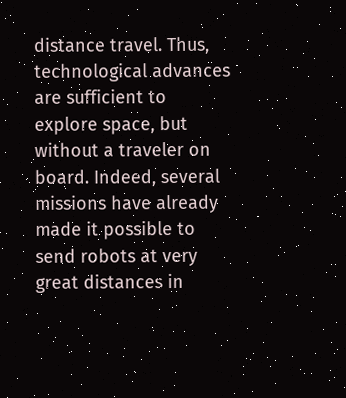distance travel. Thus, technological advances are sufficient to explore space, but without a traveler on board. Indeed, several missions have already made it possible to send robots at very great distances in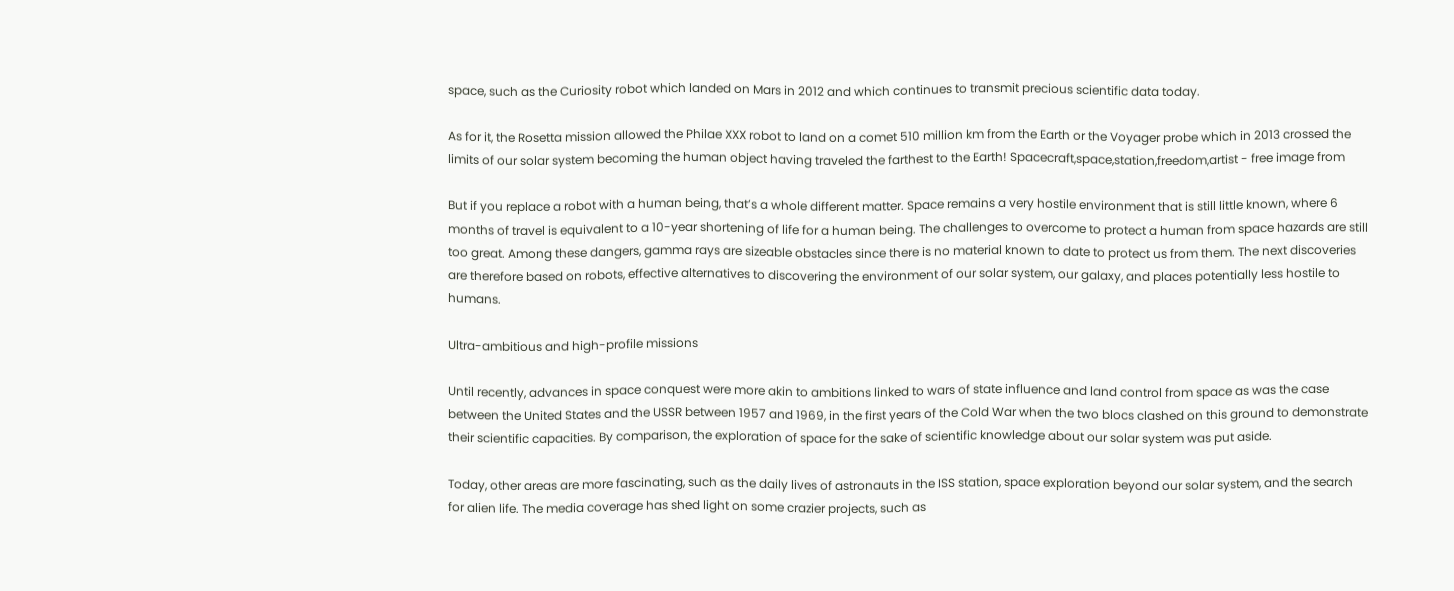space, such as the Curiosity robot which landed on Mars in 2012 and which continues to transmit precious scientific data today.

As for it, the Rosetta mission allowed the Philae XXX robot to land on a comet 510 million km from the Earth or the Voyager probe which in 2013 crossed the limits of our solar system becoming the human object having traveled the farthest to the Earth! Spacecraft,space,station,freedom,artist - free image from

But if you replace a robot with a human being, that’s a whole different matter. Space remains a very hostile environment that is still little known, where 6 months of travel is equivalent to a 10-year shortening of life for a human being. The challenges to overcome to protect a human from space hazards are still too great. Among these dangers, gamma rays are sizeable obstacles since there is no material known to date to protect us from them. The next discoveries are therefore based on robots, effective alternatives to discovering the environment of our solar system, our galaxy, and places potentially less hostile to humans.

Ultra-ambitious and high-profile missions

Until recently, advances in space conquest were more akin to ambitions linked to wars of state influence and land control from space as was the case between the United States and the USSR between 1957 and 1969, in the first years of the Cold War when the two blocs clashed on this ground to demonstrate their scientific capacities. By comparison, the exploration of space for the sake of scientific knowledge about our solar system was put aside.

Today, other areas are more fascinating, such as the daily lives of astronauts in the ISS station, space exploration beyond our solar system, and the search for alien life. The media coverage has shed light on some crazier projects, such as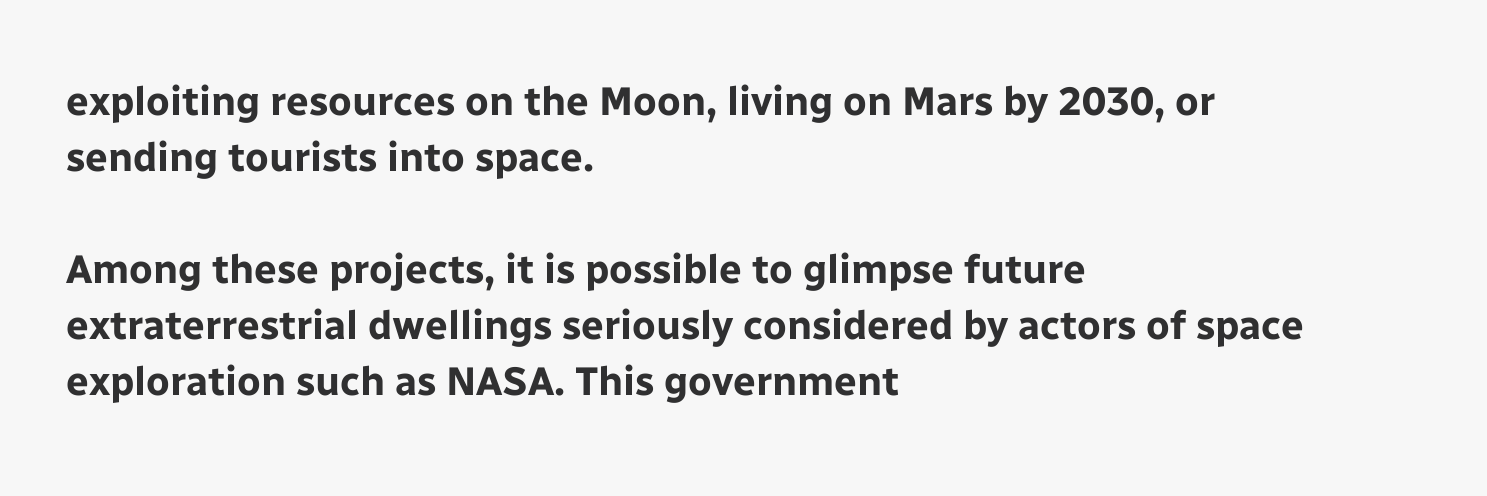exploiting resources on the Moon, living on Mars by 2030, or sending tourists into space.

Among these projects, it is possible to glimpse future extraterrestrial dwellings seriously considered by actors of space exploration such as NASA. This government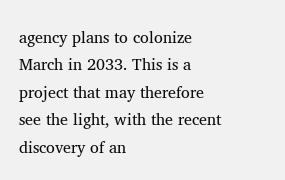agency plans to colonize March in 2033. This is a project that may therefore see the light, with the recent discovery of an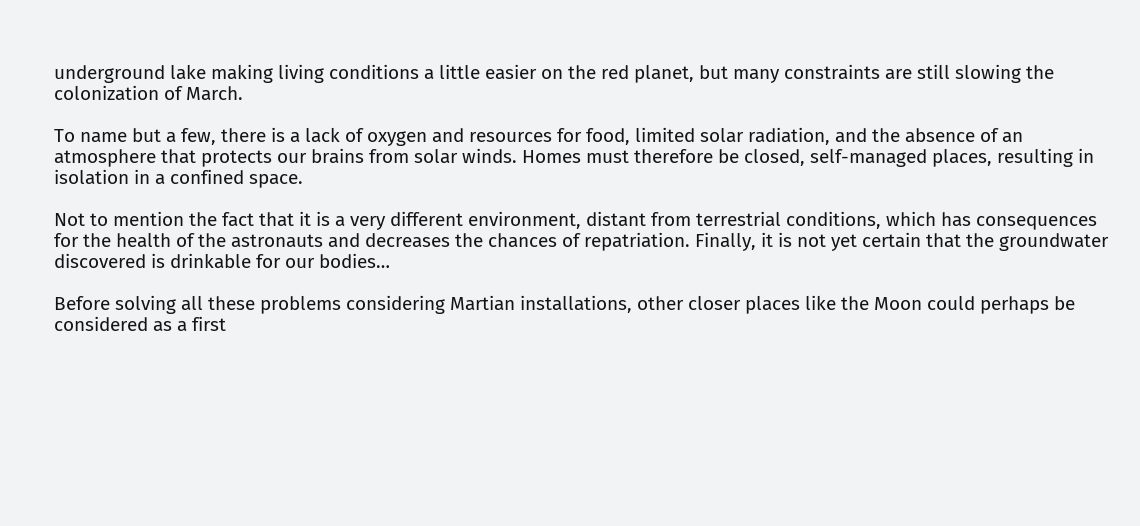underground lake making living conditions a little easier on the red planet, but many constraints are still slowing the colonization of March.

To name but a few, there is a lack of oxygen and resources for food, limited solar radiation, and the absence of an atmosphere that protects our brains from solar winds. Homes must therefore be closed, self-managed places, resulting in isolation in a confined space.

Not to mention the fact that it is a very different environment, distant from terrestrial conditions, which has consequences for the health of the astronauts and decreases the chances of repatriation. Finally, it is not yet certain that the groundwater discovered is drinkable for our bodies…

Before solving all these problems considering Martian installations, other closer places like the Moon could perhaps be considered as a first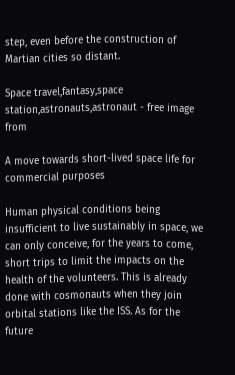step, even before the construction of Martian cities so distant.

Space travel,fantasy,space station,astronauts,astronaut - free image from

A move towards short-lived space life for commercial purposes

Human physical conditions being insufficient to live sustainably in space, we can only conceive, for the years to come, short trips to limit the impacts on the health of the volunteers. This is already done with cosmonauts when they join orbital stations like the ISS. As for the future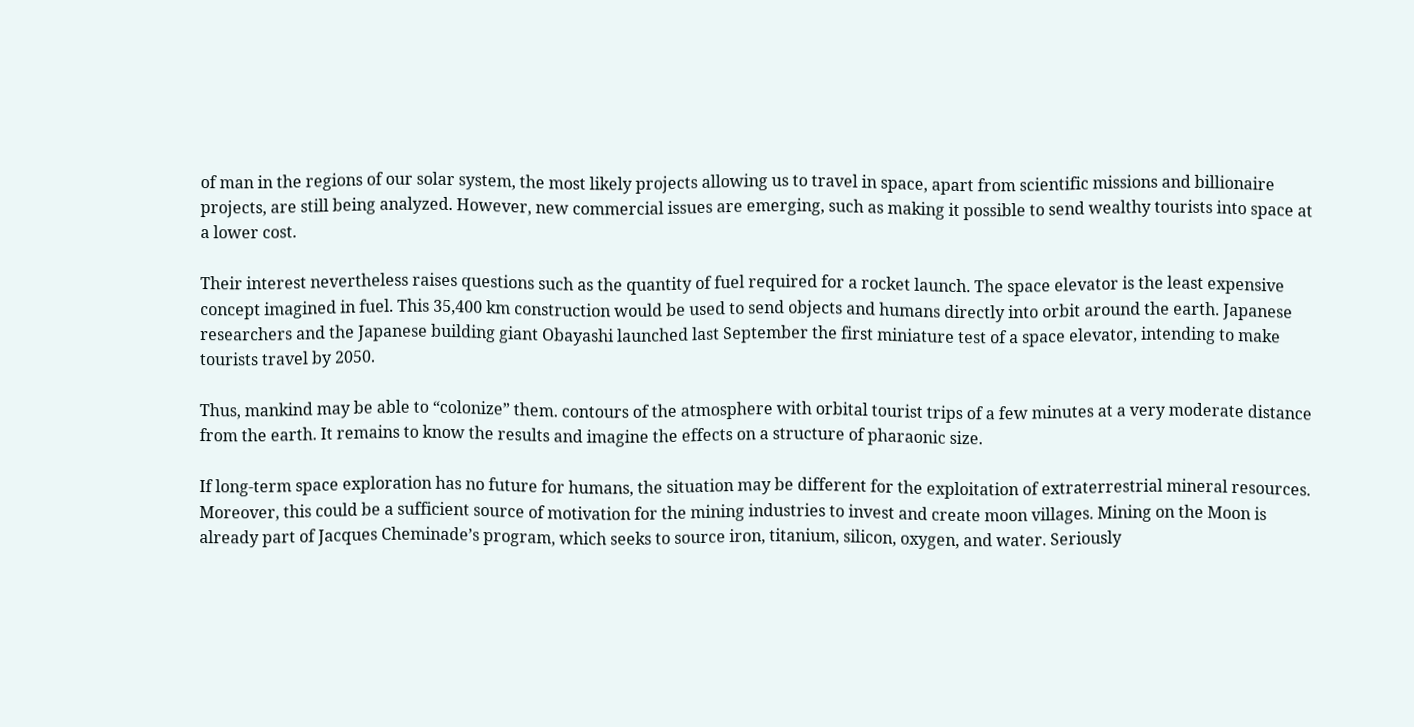of man in the regions of our solar system, the most likely projects allowing us to travel in space, apart from scientific missions and billionaire projects, are still being analyzed. However, new commercial issues are emerging, such as making it possible to send wealthy tourists into space at a lower cost.

Their interest nevertheless raises questions such as the quantity of fuel required for a rocket launch. The space elevator is the least expensive concept imagined in fuel. This 35,400 km construction would be used to send objects and humans directly into orbit around the earth. Japanese researchers and the Japanese building giant Obayashi launched last September the first miniature test of a space elevator, intending to make tourists travel by 2050.

Thus, mankind may be able to “colonize” them. contours of the atmosphere with orbital tourist trips of a few minutes at a very moderate distance from the earth. It remains to know the results and imagine the effects on a structure of pharaonic size.

If long-term space exploration has no future for humans, the situation may be different for the exploitation of extraterrestrial mineral resources. Moreover, this could be a sufficient source of motivation for the mining industries to invest and create moon villages. Mining on the Moon is already part of Jacques Cheminade’s program, which seeks to source iron, titanium, silicon, oxygen, and water. Seriously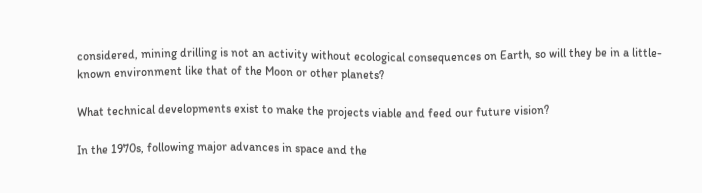considered, mining drilling is not an activity without ecological consequences on Earth, so will they be in a little-known environment like that of the Moon or other planets?

What technical developments exist to make the projects viable and feed our future vision?

In the 1970s, following major advances in space and the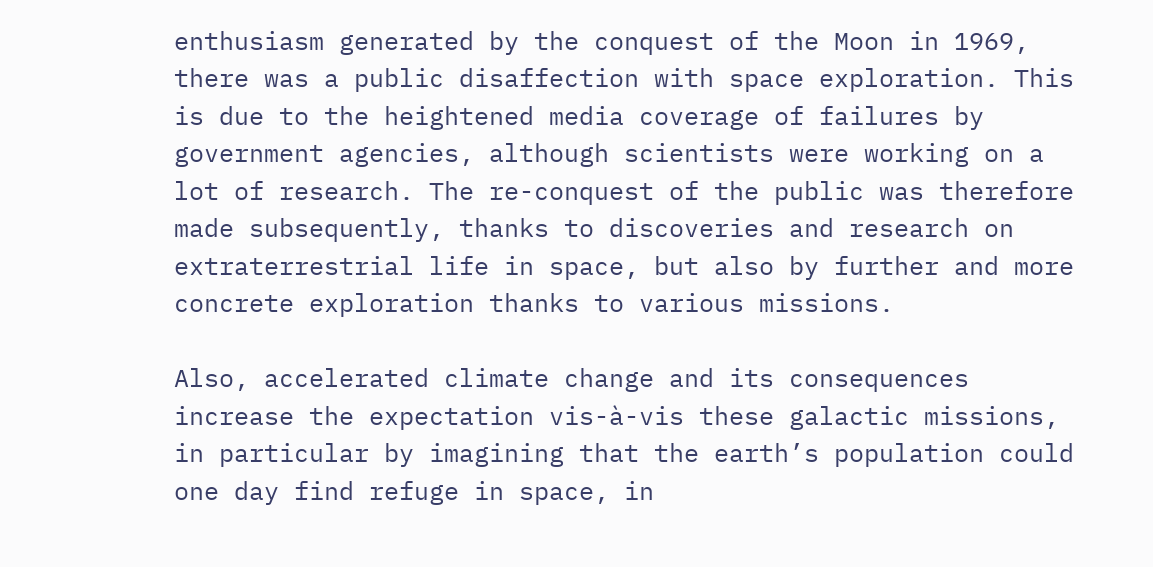enthusiasm generated by the conquest of the Moon in 1969, there was a public disaffection with space exploration. This is due to the heightened media coverage of failures by government agencies, although scientists were working on a lot of research. The re-conquest of the public was therefore made subsequently, thanks to discoveries and research on extraterrestrial life in space, but also by further and more concrete exploration thanks to various missions.

Also, accelerated climate change and its consequences increase the expectation vis-à-vis these galactic missions, in particular by imagining that the earth’s population could one day find refuge in space, in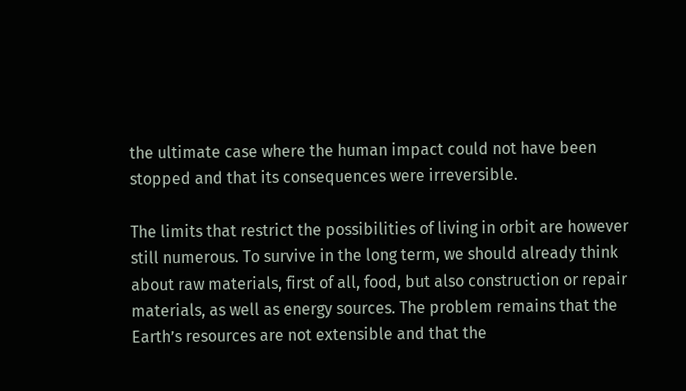the ultimate case where the human impact could not have been stopped and that its consequences were irreversible.

The limits that restrict the possibilities of living in orbit are however still numerous. To survive in the long term, we should already think about raw materials, first of all, food, but also construction or repair materials, as well as energy sources. The problem remains that the Earth’s resources are not extensible and that the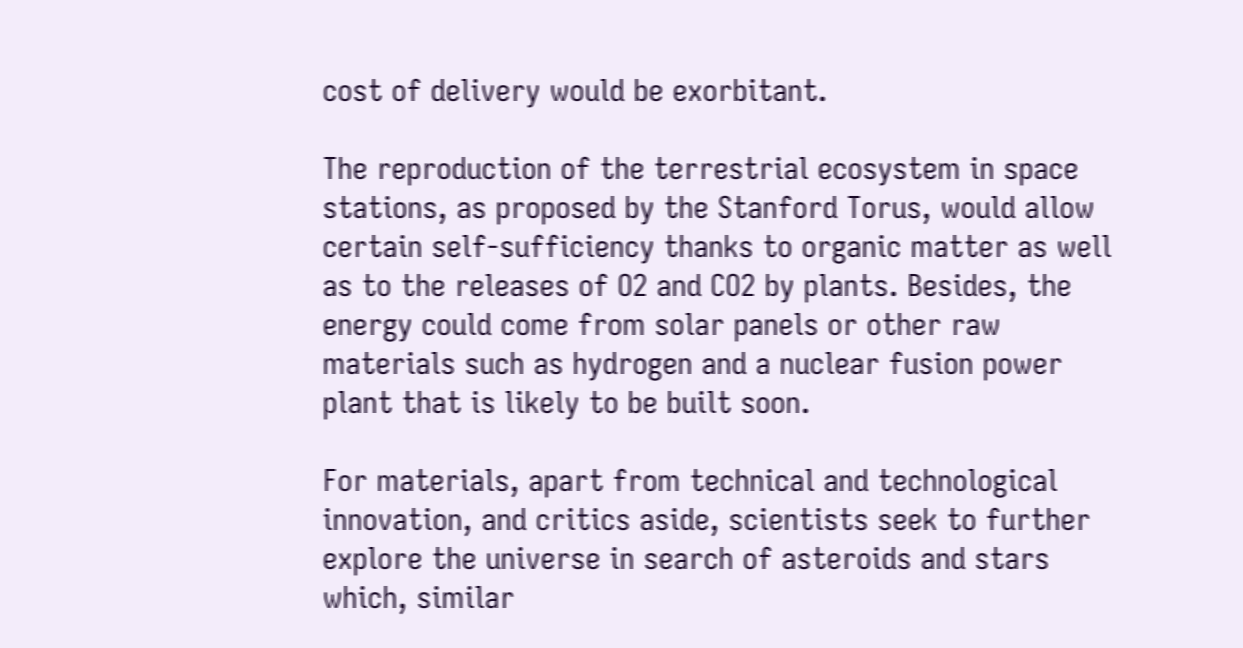cost of delivery would be exorbitant.

The reproduction of the terrestrial ecosystem in space stations, as proposed by the Stanford Torus, would allow certain self-sufficiency thanks to organic matter as well as to the releases of O2 and CO2 by plants. Besides, the energy could come from solar panels or other raw materials such as hydrogen and a nuclear fusion power plant that is likely to be built soon.

For materials, apart from technical and technological innovation, and critics aside, scientists seek to further explore the universe in search of asteroids and stars which, similar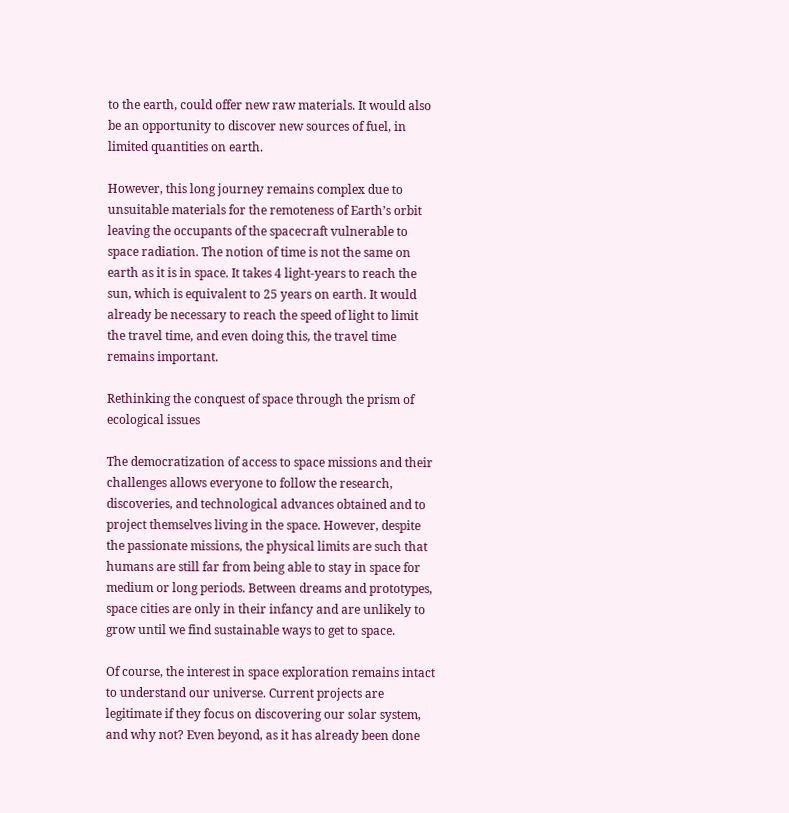to the earth, could offer new raw materials. It would also be an opportunity to discover new sources of fuel, in limited quantities on earth.

However, this long journey remains complex due to unsuitable materials for the remoteness of Earth’s orbit leaving the occupants of the spacecraft vulnerable to space radiation. The notion of time is not the same on earth as it is in space. It takes 4 light-years to reach the sun, which is equivalent to 25 years on earth. It would already be necessary to reach the speed of light to limit the travel time, and even doing this, the travel time remains important.

Rethinking the conquest of space through the prism of ecological issues

The democratization of access to space missions and their challenges allows everyone to follow the research, discoveries, and technological advances obtained and to project themselves living in the space. However, despite the passionate missions, the physical limits are such that humans are still far from being able to stay in space for medium or long periods. Between dreams and prototypes, space cities are only in their infancy and are unlikely to grow until we find sustainable ways to get to space.

Of course, the interest in space exploration remains intact to understand our universe. Current projects are legitimate if they focus on discovering our solar system, and why not? Even beyond, as it has already been done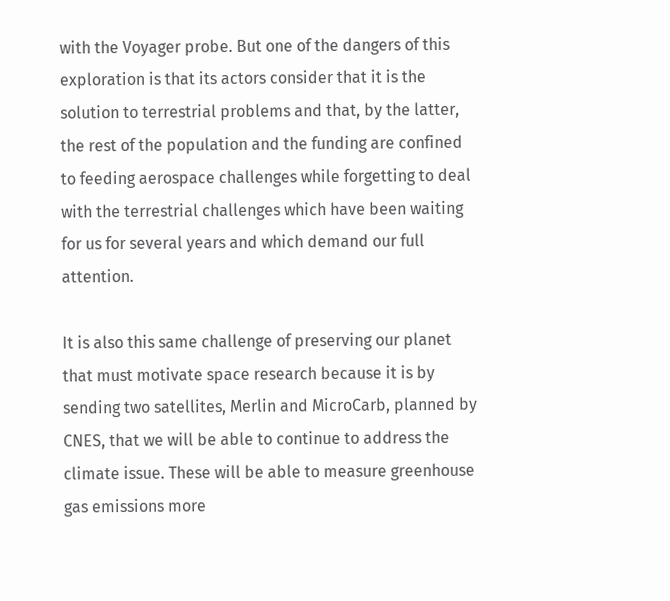with the Voyager probe. But one of the dangers of this exploration is that its actors consider that it is the solution to terrestrial problems and that, by the latter, the rest of the population and the funding are confined to feeding aerospace challenges while forgetting to deal with the terrestrial challenges which have been waiting for us for several years and which demand our full attention.

It is also this same challenge of preserving our planet that must motivate space research because it is by sending two satellites, Merlin and MicroCarb, planned by CNES, that we will be able to continue to address the climate issue. These will be able to measure greenhouse gas emissions more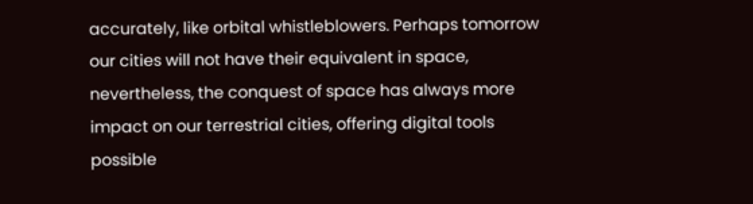accurately, like orbital whistleblowers. Perhaps tomorrow our cities will not have their equivalent in space, nevertheless, the conquest of space has always more impact on our terrestrial cities, offering digital tools possible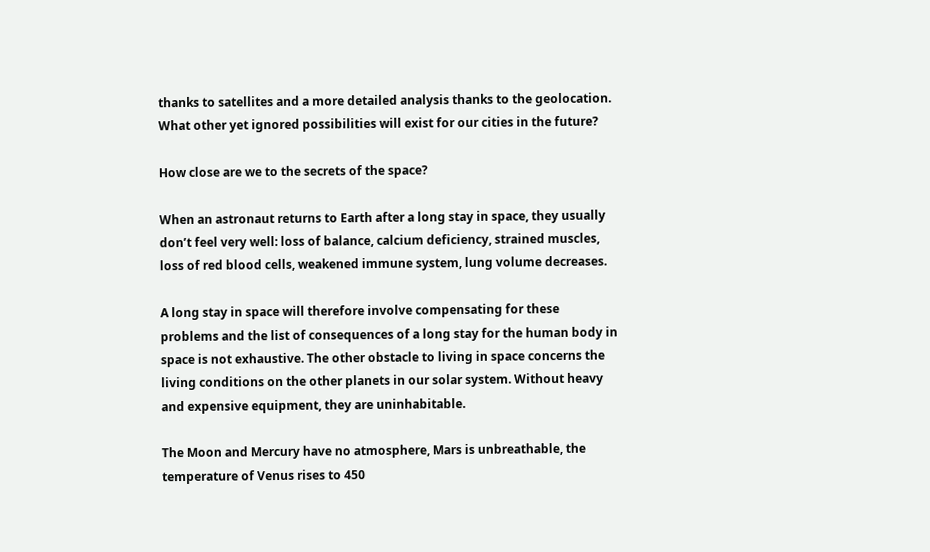thanks to satellites and a more detailed analysis thanks to the geolocation. What other yet ignored possibilities will exist for our cities in the future?

How close are we to the secrets of the space?

When an astronaut returns to Earth after a long stay in space, they usually don’t feel very well: loss of balance, calcium deficiency, strained muscles, loss of red blood cells, weakened immune system, lung volume decreases.

A long stay in space will therefore involve compensating for these problems and the list of consequences of a long stay for the human body in space is not exhaustive. The other obstacle to living in space concerns the living conditions on the other planets in our solar system. Without heavy and expensive equipment, they are uninhabitable.

The Moon and Mercury have no atmosphere, Mars is unbreathable, the temperature of Venus rises to 450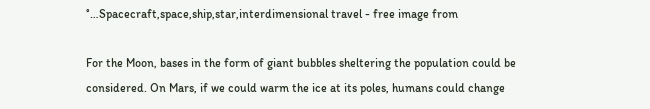°…Spacecraft,space,ship,star,interdimensional travel - free image from

For the Moon, bases in the form of giant bubbles sheltering the population could be considered. On Mars, if we could warm the ice at its poles, humans could change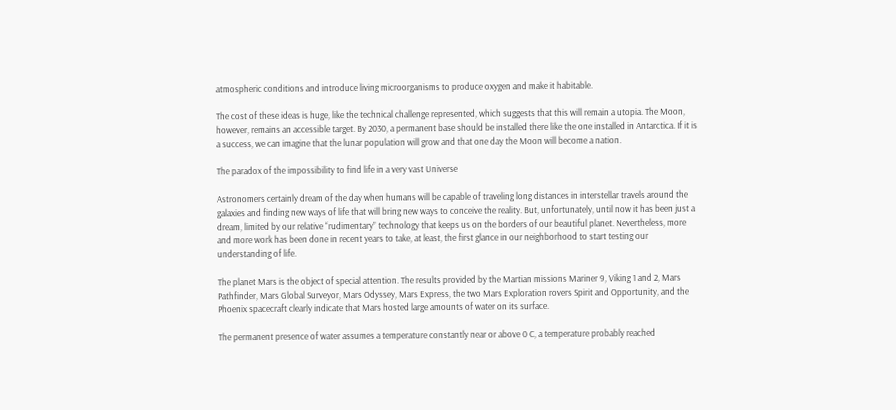atmospheric conditions and introduce living microorganisms to produce oxygen and make it habitable.

The cost of these ideas is huge, like the technical challenge represented, which suggests that this will remain a utopia. The Moon, however, remains an accessible target. By 2030, a permanent base should be installed there like the one installed in Antarctica. If it is a success, we can imagine that the lunar population will grow and that one day the Moon will become a nation.

The paradox of the impossibility to find life in a very vast Universe

Astronomers certainly dream of the day when humans will be capable of traveling long distances in interstellar travels around the galaxies and finding new ways of life that will bring new ways to conceive the reality. But, unfortunately, until now it has been just a dream, limited by our relative “rudimentary” technology that keeps us on the borders of our beautiful planet. Nevertheless, more and more work has been done in recent years to take, at least, the first glance in our neighborhood to start testing our understanding of life.

The planet Mars is the object of special attention. The results provided by the Martian missions Mariner 9, Viking 1 and 2, Mars Pathfinder, Mars Global Surveyor, Mars Odyssey, Mars Express, the two Mars Exploration rovers Spirit and Opportunity, and the Phoenix spacecraft clearly indicate that Mars hosted large amounts of water on its surface.

The permanent presence of water assumes a temperature constantly near or above 0 C, a temperature probably reached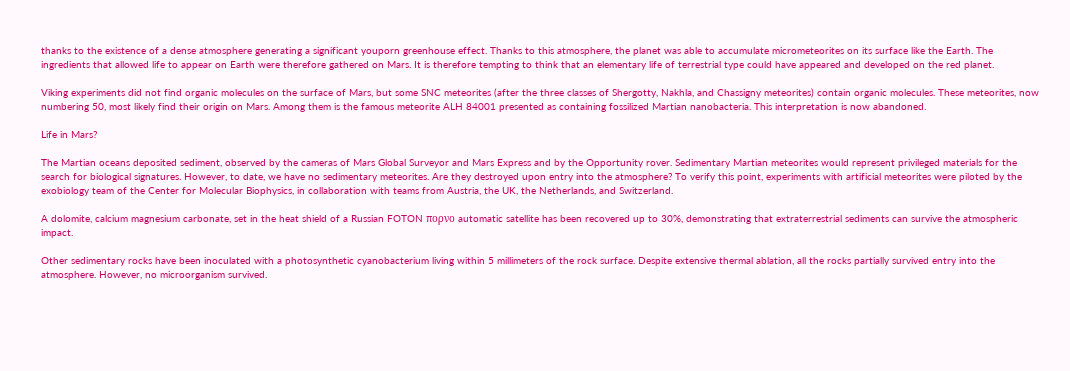thanks to the existence of a dense atmosphere generating a significant youporn greenhouse effect. Thanks to this atmosphere, the planet was able to accumulate micrometeorites on its surface like the Earth. The ingredients that allowed life to appear on Earth were therefore gathered on Mars. It is therefore tempting to think that an elementary life of terrestrial type could have appeared and developed on the red planet.

Viking experiments did not find organic molecules on the surface of Mars, but some SNC meteorites (after the three classes of Shergotty, Nakhla, and Chassigny meteorites) contain organic molecules. These meteorites, now numbering 50, most likely find their origin on Mars. Among them is the famous meteorite ALH 84001 presented as containing fossilized Martian nanobacteria. This interpretation is now abandoned.

Life in Mars?

The Martian oceans deposited sediment, observed by the cameras of Mars Global Surveyor and Mars Express and by the Opportunity rover. Sedimentary Martian meteorites would represent privileged materials for the search for biological signatures. However, to date, we have no sedimentary meteorites. Are they destroyed upon entry into the atmosphere? To verify this point, experiments with artificial meteorites were piloted by the exobiology team of the Center for Molecular Biophysics, in collaboration with teams from Austria, the UK, the Netherlands, and Switzerland.

A dolomite, calcium magnesium carbonate, set in the heat shield of a Russian FOTON πορνο automatic satellite has been recovered up to 30%, demonstrating that extraterrestrial sediments can survive the atmospheric impact.

Other sedimentary rocks have been inoculated with a photosynthetic cyanobacterium living within 5 millimeters of the rock surface. Despite extensive thermal ablation, all the rocks partially survived entry into the atmosphere. However, no microorganism survived.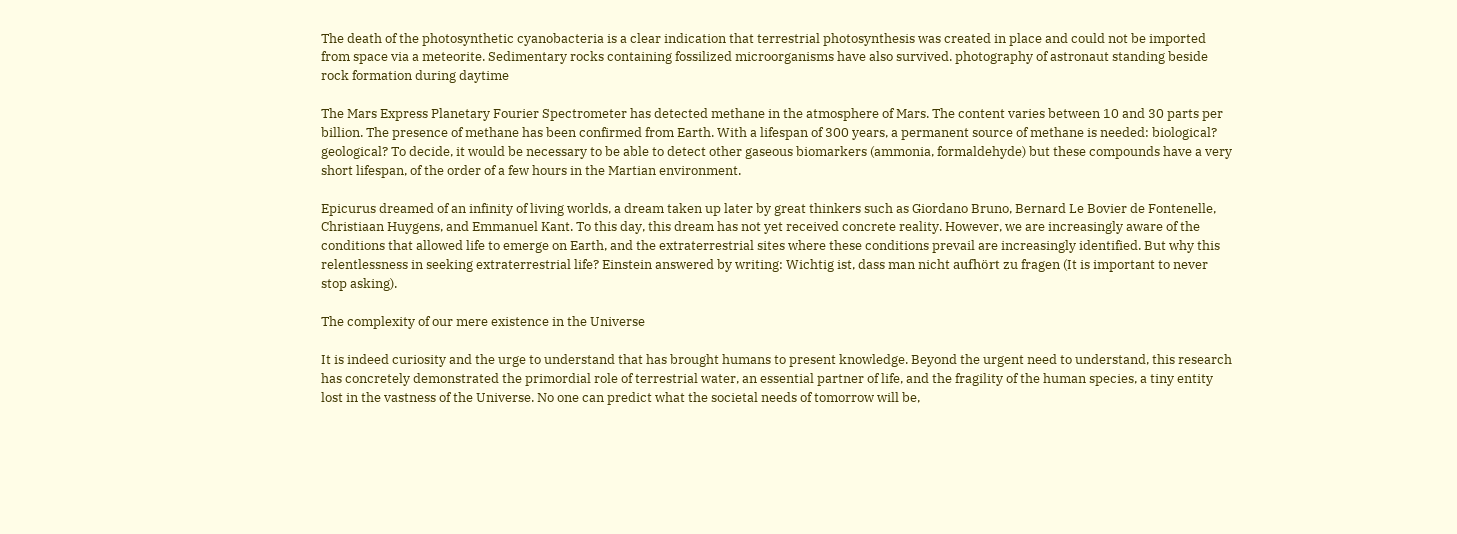The death of the photosynthetic cyanobacteria is a clear indication that terrestrial photosynthesis was created in place and could not be imported from space via a meteorite. Sedimentary rocks containing fossilized microorganisms have also survived. photography of astronaut standing beside rock formation during daytime

The Mars Express Planetary Fourier Spectrometer has detected methane in the atmosphere of Mars. The content varies between 10 and 30 parts per billion. The presence of methane has been confirmed from Earth. With a lifespan of 300 years, a permanent source of methane is needed: biological? geological? To decide, it would be necessary to be able to detect other gaseous biomarkers (ammonia, formaldehyde) but these compounds have a very short lifespan, of the order of a few hours in the Martian environment.

Epicurus dreamed of an infinity of living worlds, a dream taken up later by great thinkers such as Giordano Bruno, Bernard Le Bovier de Fontenelle, Christiaan Huygens, and Emmanuel Kant. To this day, this dream has not yet received concrete reality. However, we are increasingly aware of the conditions that allowed life to emerge on Earth, and the extraterrestrial sites where these conditions prevail are increasingly identified. But why this relentlessness in seeking extraterrestrial life? Einstein answered by writing: Wichtig ist, dass man nicht aufhört zu fragen (It is important to never stop asking).

The complexity of our mere existence in the Universe

It is indeed curiosity and the urge to understand that has brought humans to present knowledge. Beyond the urgent need to understand, this research has concretely demonstrated the primordial role of terrestrial water, an essential partner of life, and the fragility of the human species, a tiny entity lost in the vastness of the Universe. No one can predict what the societal needs of tomorrow will be,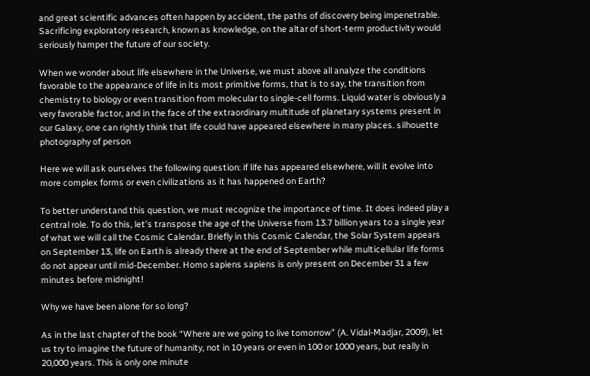and great scientific advances often happen by accident, the paths of discovery being impenetrable. Sacrificing exploratory research, known as knowledge, on the altar of short-term productivity would seriously hamper the future of our society.

When we wonder about life elsewhere in the Universe, we must above all analyze the conditions favorable to the appearance of life in its most primitive forms, that is to say, the transition from chemistry to biology or even transition from molecular to single-cell forms. Liquid water is obviously a very favorable factor, and in the face of the extraordinary multitude of planetary systems present in our Galaxy, one can rightly think that life could have appeared elsewhere in many places. silhouette photography of person

Here we will ask ourselves the following question: if life has appeared elsewhere, will it evolve into more complex forms or even civilizations as it has happened on Earth?

To better understand this question, we must recognize the importance of time. It does indeed play a central role. To do this, let’s transpose the age of the Universe from 13.7 billion years to a single year of what we will call the Cosmic Calendar. Briefly in this Cosmic Calendar, the Solar System appears on September 13, life on Earth is already there at the end of September while multicellular life forms do not appear until mid-December. Homo sapiens sapiens is only present on December 31 a few minutes before midnight!

Why we have been alone for so long?

As in the last chapter of the book “Where are we going to live tomorrow” (A. Vidal-Madjar, 2009), let us try to imagine the future of humanity, not in 10 years or even in 100 or 1000 years, but really in 20,000 years. This is only one minute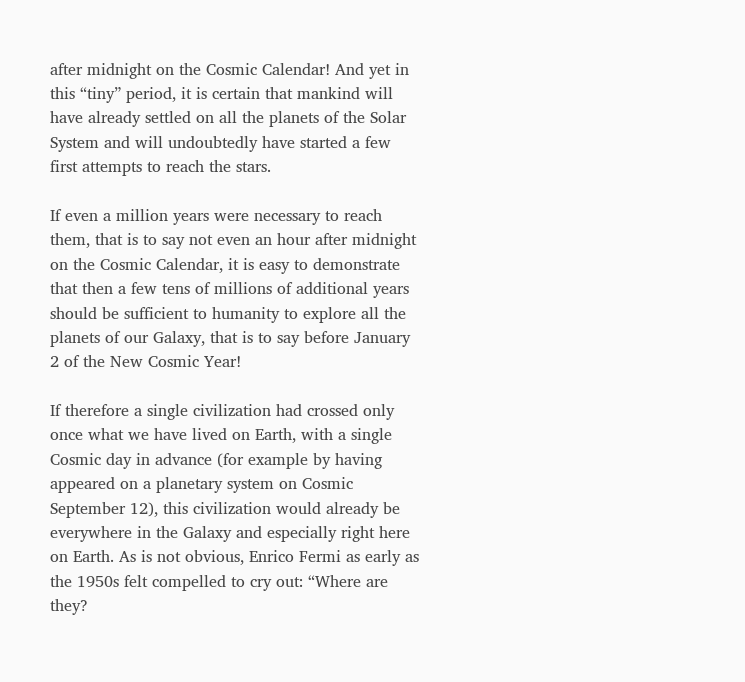after midnight on the Cosmic Calendar! And yet in this “tiny” period, it is certain that mankind will have already settled on all the planets of the Solar System and will undoubtedly have started a few first attempts to reach the stars.

If even a million years were necessary to reach them, that is to say not even an hour after midnight on the Cosmic Calendar, it is easy to demonstrate that then a few tens of millions of additional years should be sufficient to humanity to explore all the planets of our Galaxy, that is to say before January 2 of the New Cosmic Year!

If therefore a single civilization had crossed only once what we have lived on Earth, with a single Cosmic day in advance (for example by having appeared on a planetary system on Cosmic September 12), this civilization would already be everywhere in the Galaxy and especially right here on Earth. As is not obvious, Enrico Fermi as early as the 1950s felt compelled to cry out: “Where are they?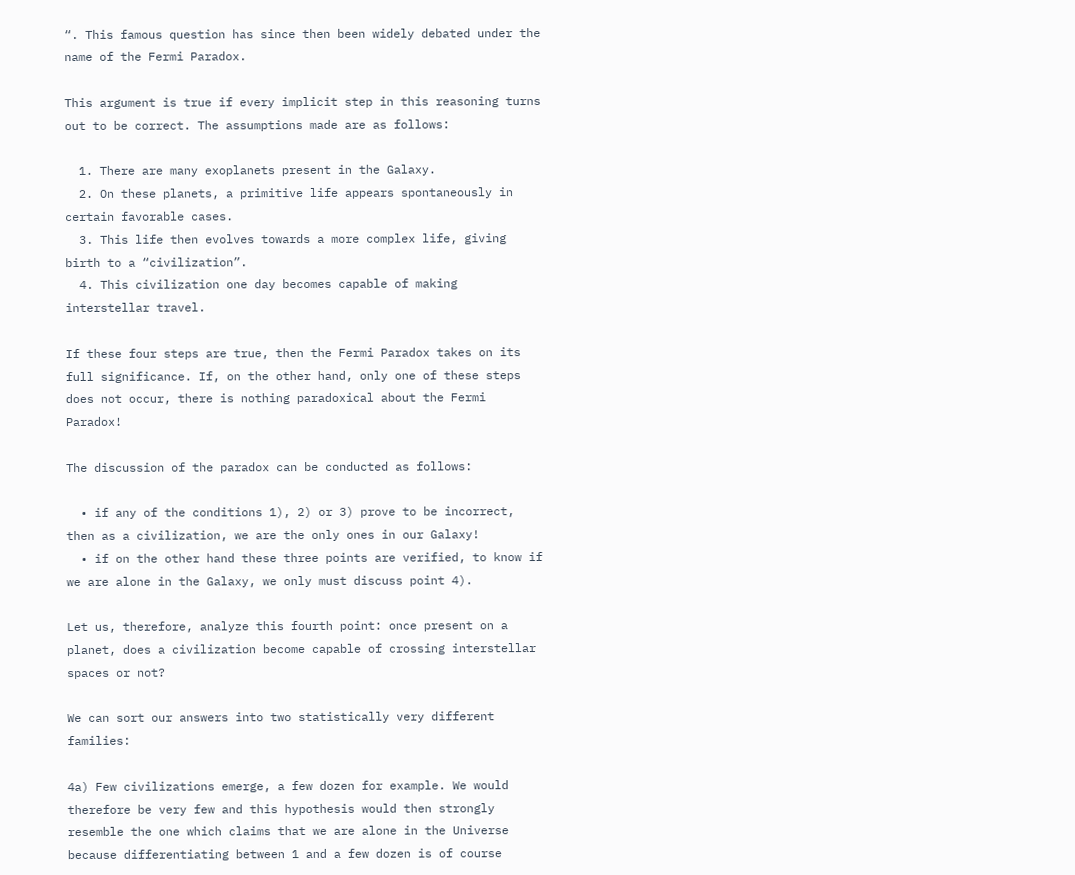“. This famous question has since then been widely debated under the name of the Fermi Paradox.

This argument is true if every implicit step in this reasoning turns out to be correct. The assumptions made are as follows:

  1. There are many exoplanets present in the Galaxy.
  2. On these planets, a primitive life appears spontaneously in certain favorable cases.
  3. This life then evolves towards a more complex life, giving birth to a “civilization”.
  4. This civilization one day becomes capable of making interstellar travel.

If these four steps are true, then the Fermi Paradox takes on its full significance. If, on the other hand, only one of these steps does not occur, there is nothing paradoxical about the Fermi Paradox!

The discussion of the paradox can be conducted as follows:

  • if any of the conditions 1), 2) or 3) prove to be incorrect, then as a civilization, we are the only ones in our Galaxy!
  • if on the other hand these three points are verified, to know if we are alone in the Galaxy, we only must discuss point 4).

Let us, therefore, analyze this fourth point: once present on a planet, does a civilization become capable of crossing interstellar spaces or not?

We can sort our answers into two statistically very different families:

4a) Few civilizations emerge, a few dozen for example. We would therefore be very few and this hypothesis would then strongly resemble the one which claims that we are alone in the Universe because differentiating between 1 and a few dozen is of course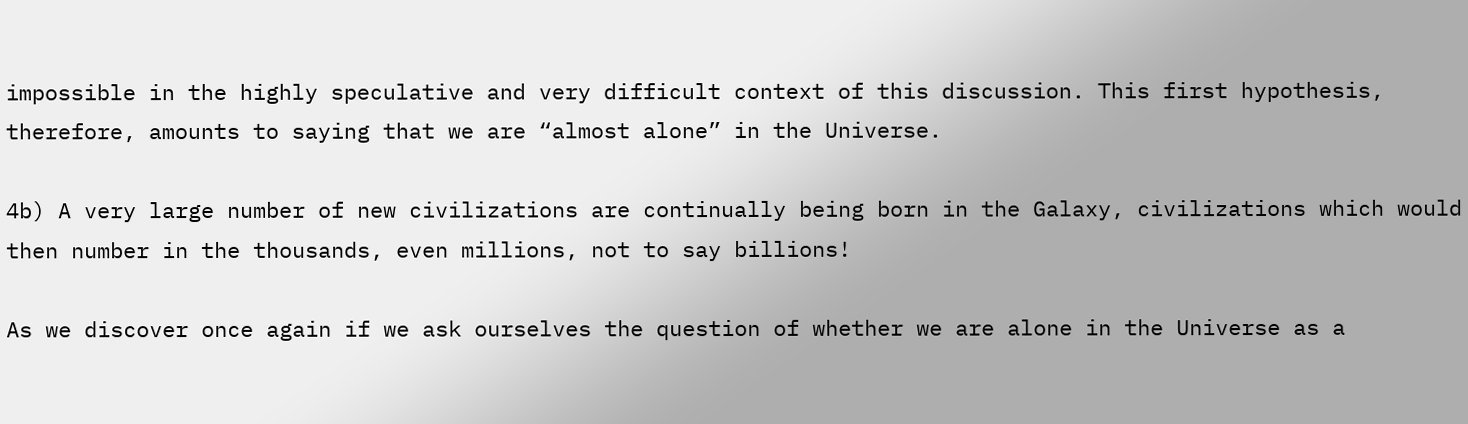impossible in the highly speculative and very difficult context of this discussion. This first hypothesis, therefore, amounts to saying that we are “almost alone” in the Universe.

4b) A very large number of new civilizations are continually being born in the Galaxy, civilizations which would then number in the thousands, even millions, not to say billions!

As we discover once again if we ask ourselves the question of whether we are alone in the Universe as a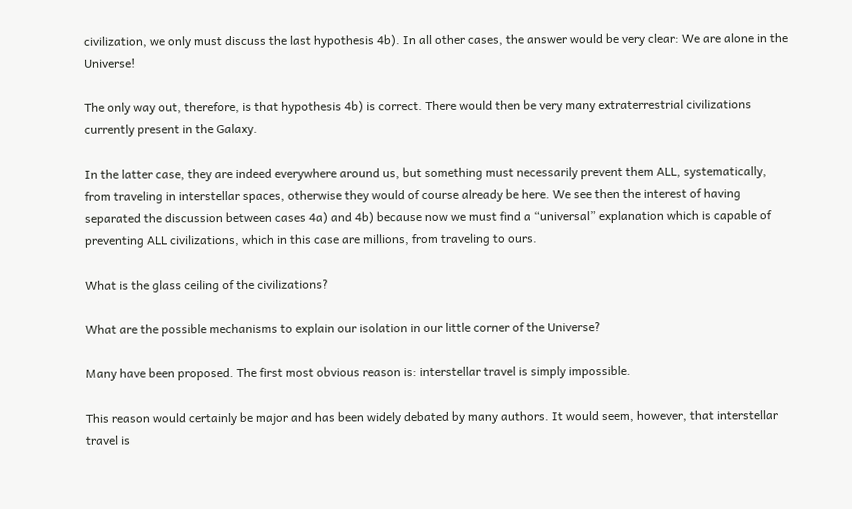civilization, we only must discuss the last hypothesis 4b). In all other cases, the answer would be very clear: We are alone in the Universe!

The only way out, therefore, is that hypothesis 4b) is correct. There would then be very many extraterrestrial civilizations currently present in the Galaxy.

In the latter case, they are indeed everywhere around us, but something must necessarily prevent them ALL, systematically, from traveling in interstellar spaces, otherwise they would of course already be here. We see then the interest of having separated the discussion between cases 4a) and 4b) because now we must find a “universal” explanation which is capable of preventing ALL civilizations, which in this case are millions, from traveling to ours.

What is the glass ceiling of the civilizations?

What are the possible mechanisms to explain our isolation in our little corner of the Universe?

Many have been proposed. The first most obvious reason is: interstellar travel is simply impossible.

This reason would certainly be major and has been widely debated by many authors. It would seem, however, that interstellar travel is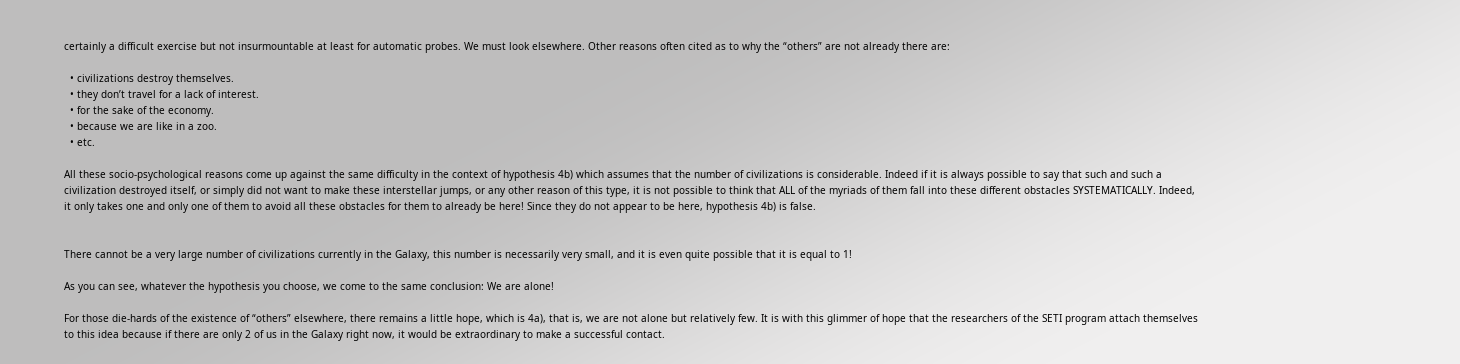certainly a difficult exercise but not insurmountable at least for automatic probes. We must look elsewhere. Other reasons often cited as to why the “others” are not already there are:

  • civilizations destroy themselves.
  • they don’t travel for a lack of interest.
  • for the sake of the economy.
  • because we are like in a zoo.
  • etc.

All these socio-psychological reasons come up against the same difficulty in the context of hypothesis 4b) which assumes that the number of civilizations is considerable. Indeed if it is always possible to say that such and such a civilization destroyed itself, or simply did not want to make these interstellar jumps, or any other reason of this type, it is not possible to think that ALL of the myriads of them fall into these different obstacles SYSTEMATICALLY. Indeed, it only takes one and only one of them to avoid all these obstacles for them to already be here! Since they do not appear to be here, hypothesis 4b) is false.


There cannot be a very large number of civilizations currently in the Galaxy, this number is necessarily very small, and it is even quite possible that it is equal to 1!

As you can see, whatever the hypothesis you choose, we come to the same conclusion: We are alone!

For those die-hards of the existence of “others” elsewhere, there remains a little hope, which is 4a), that is, we are not alone but relatively few. It is with this glimmer of hope that the researchers of the SETI program attach themselves to this idea because if there are only 2 of us in the Galaxy right now, it would be extraordinary to make a successful contact.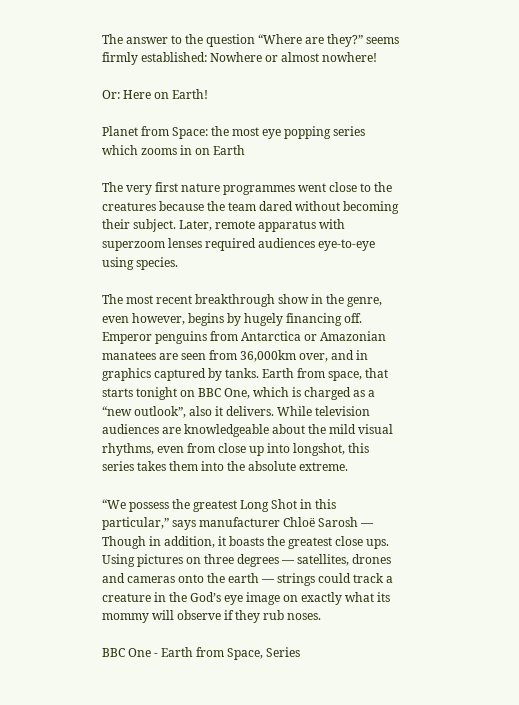The answer to the question “Where are they?” seems firmly established: Nowhere or almost nowhere!

Or: Here on Earth!

Planet from Space: the most eye popping series which zooms in on Earth

The very first nature programmes went close to the creatures because the team dared without becoming their subject. Later, remote apparatus with superzoom lenses required audiences eye-to-eye using species.

The most recent breakthrough show in the genre, even however, begins by hugely financing off. Emperor penguins from Antarctica or Amazonian manatees are seen from 36,000km over, and in graphics captured by tanks. Earth from space, that starts tonight on BBC One, which is charged as a “new outlook”, also it delivers. While television audiences are knowledgeable about the mild visual rhythms, even from close up into longshot, this series takes them into the absolute extreme.

“We possess the greatest Long Shot in this particular,” says manufacturer Chloë Sarosh — Though in addition, it boasts the greatest close ups. Using pictures on three degrees — satellites, drones and cameras onto the earth — strings could track a creature in the God’s eye image on exactly what its mommy will observe if they rub noses.

BBC One - Earth from Space, Series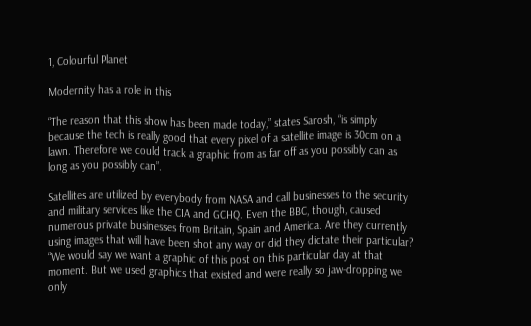1, Colourful Planet

Modernity has a role in this

“The reason that this show has been made today,” states Sarosh, “is simply because the tech is really good that every pixel of a satellite image is 30cm on a lawn. Therefore we could track a graphic from as far off as you possibly can as long as you possibly can”.

Satellites are utilized by everybody from NASA and call businesses to the security and military services like the CIA and GCHQ. Even the BBC, though, caused numerous private businesses from Britain, Spain and America. Are they currently using images that will have been shot any way or did they dictate their particular? “We would say we want a graphic of this post on this particular day at that moment. But we used graphics that existed and were really so jaw-dropping we only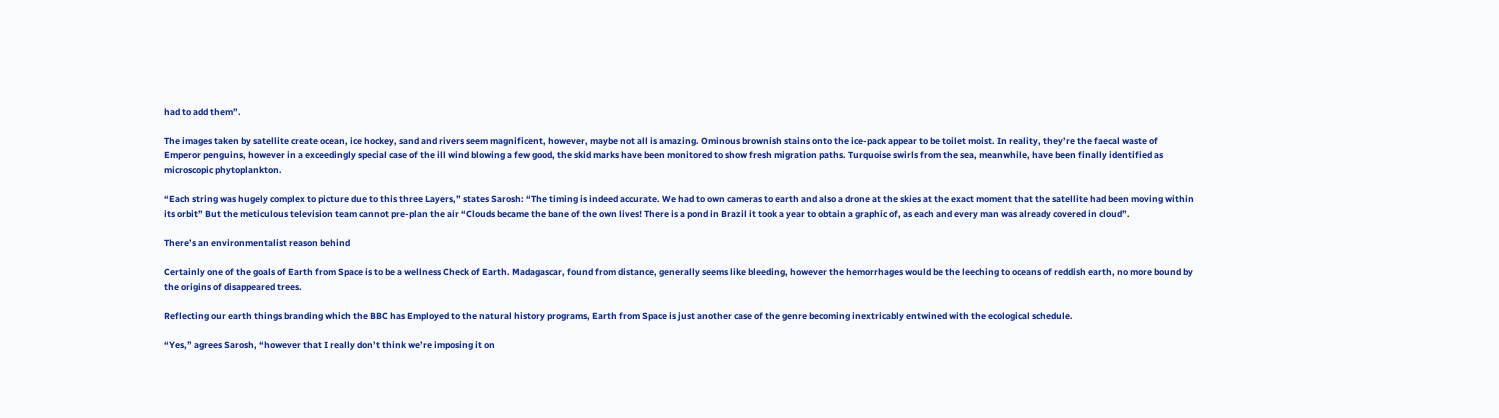had to add them”.

The images taken by satellite create ocean, ice hockey, sand and rivers seem magnificent, however, maybe not all is amazing. Ominous brownish stains onto the ice-pack appear to be toilet moist. In reality, they’re the faecal waste of Emperor penguins, however in a exceedingly special case of the ill wind blowing a few good, the skid marks have been monitored to show fresh migration paths. Turquoise swirls from the sea, meanwhile, have been finally identified as microscopic phytoplankton.

“Each string was hugely complex to picture due to this three Layers,” states Sarosh: “The timing is indeed accurate. We had to own cameras to earth and also a drone at the skies at the exact moment that the satellite had been moving within its orbit” But the meticulous television team cannot pre-plan the air “Clouds became the bane of the own lives! There is a pond in Brazil it took a year to obtain a graphic of, as each and every man was already covered in cloud”.

There’s an environmentalist reason behind

Certainly one of the goals of Earth from Space is to be a wellness Check of Earth. Madagascar, found from distance, generally seems like bleeding, however the hemorrhages would be the leeching to oceans of reddish earth, no more bound by the origins of disappeared trees.

Reflecting our earth things branding which the BBC has Employed to the natural history programs, Earth from Space is just another case of the genre becoming inextricably entwined with the ecological schedule.

“Yes,” agrees Sarosh, “however that I really don’t think we’re imposing it on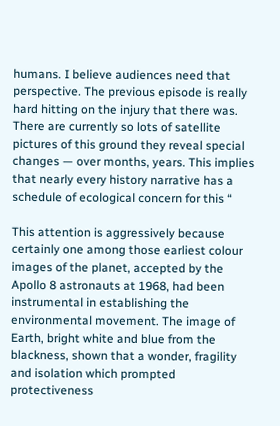humans. I believe audiences need that perspective. The previous episode is really hard hitting on the injury that there was. There are currently so lots of satellite pictures of this ground they reveal special changes — over months, years. This implies that nearly every history narrative has a schedule of ecological concern for this “

This attention is aggressively because certainly one among those earliest colour images of the planet, accepted by the Apollo 8 astronauts at 1968, had been instrumental in establishing the environmental movement. The image of Earth, bright white and blue from the blackness, shown that a wonder, fragility and isolation which prompted protectiveness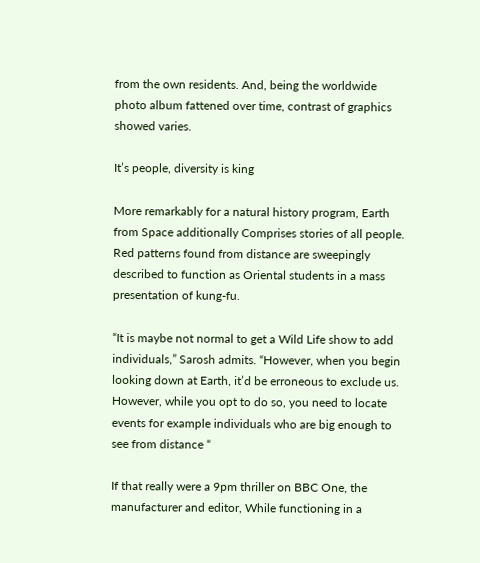from the own residents. And, being the worldwide photo album fattened over time, contrast of graphics showed varies.

It’s people, diversity is king

More remarkably for a natural history program, Earth from Space additionally Comprises stories of all people. Red patterns found from distance are sweepingly described to function as Oriental students in a mass presentation of kung-fu.

“It is maybe not normal to get a Wild Life show to add individuals,” Sarosh admits. “However, when you begin looking down at Earth, it’d be erroneous to exclude us. However, while you opt to do so, you need to locate events for example individuals who are big enough to see from distance “

If that really were a 9pm thriller on BBC One, the manufacturer and editor, While functioning in a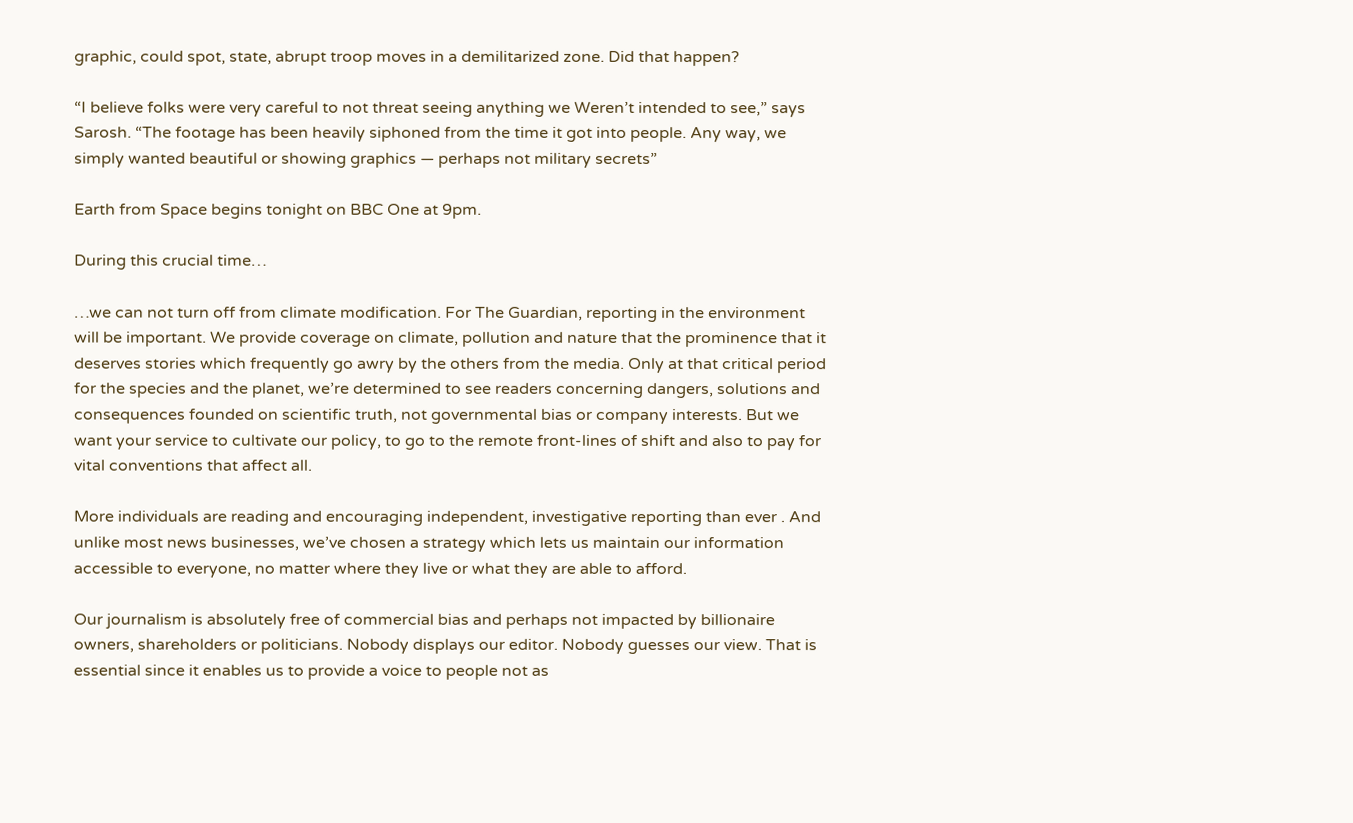graphic, could spot, state, abrupt troop moves in a demilitarized zone. Did that happen?

“I believe folks were very careful to not threat seeing anything we Weren’t intended to see,” says Sarosh. “The footage has been heavily siphoned from the time it got into people. Any way, we simply wanted beautiful or showing graphics — perhaps not military secrets”

Earth from Space begins tonight on BBC One at 9pm.

During this crucial time…

…we can not turn off from climate modification. For The Guardian, reporting in the environment will be important. We provide coverage on climate, pollution and nature that the prominence that it deserves stories which frequently go awry by the others from the media. Only at that critical period for the species and the planet, we’re determined to see readers concerning dangers, solutions and consequences founded on scientific truth, not governmental bias or company interests. But we want your service to cultivate our policy, to go to the remote front-lines of shift and also to pay for vital conventions that affect all.

More individuals are reading and encouraging independent, investigative reporting than ever . And unlike most news businesses, we’ve chosen a strategy which lets us maintain our information accessible to everyone, no matter where they live or what they are able to afford.

Our journalism is absolutely free of commercial bias and perhaps not impacted by billionaire owners, shareholders or politicians. Nobody displays our editor. Nobody guesses our view. That is essential since it enables us to provide a voice to people not as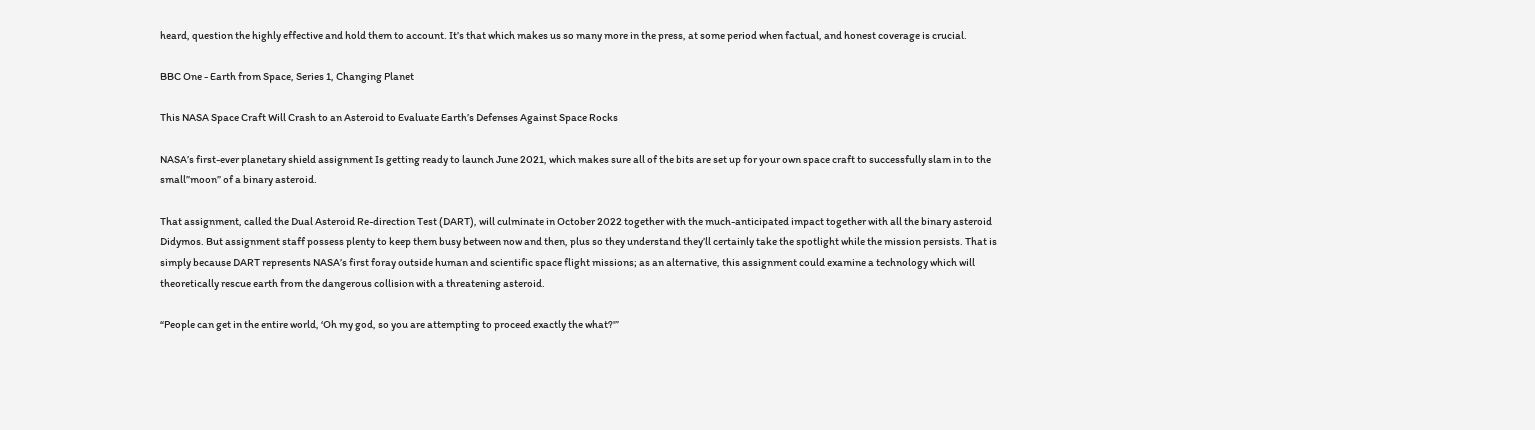heard, question the highly effective and hold them to account. It’s that which makes us so many more in the press, at some period when factual, and honest coverage is crucial.

BBC One - Earth from Space, Series 1, Changing Planet

This NASA Space Craft Will Crash to an Asteroid to Evaluate Earth’s Defenses Against Space Rocks

NASA’s first-ever planetary shield assignment Is getting ready to launch June 2021, which makes sure all of the bits are set up for your own space craft to successfully slam in to the small”moon” of a binary asteroid.

That assignment, called the Dual Asteroid Re-direction Test (DART), will culminate in October 2022 together with the much-anticipated impact together with all the binary asteroid Didymos. But assignment staff possess plenty to keep them busy between now and then, plus so they understand they’ll certainly take the spotlight while the mission persists. That is simply because DART represents NASA’s first foray outside human and scientific space flight missions; as an alternative, this assignment could examine a technology which will theoretically rescue earth from the dangerous collision with a threatening asteroid.

“People can get in the entire world, ‘Oh my god, so you are attempting to proceed exactly the what?'”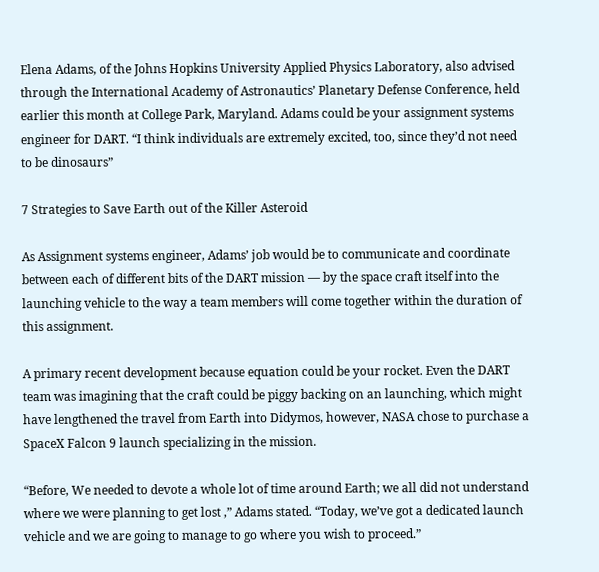Elena Adams, of the Johns Hopkins University Applied Physics Laboratory, also advised through the International Academy of Astronautics’ Planetary Defense Conference, held earlier this month at College Park, Maryland. Adams could be your assignment systems engineer for DART. “I think individuals are extremely excited, too, since they’d not need to be dinosaurs”

7 Strategies to Save Earth out of the Killer Asteroid

As Assignment systems engineer, Adams’ job would be to communicate and coordinate between each of different bits of the DART mission — by the space craft itself into the launching vehicle to the way a team members will come together within the duration of this assignment.

A primary recent development because equation could be your rocket. Even the DART team was imagining that the craft could be piggy backing on an launching, which might have lengthened the travel from Earth into Didymos, however, NASA chose to purchase a SpaceX Falcon 9 launch specializing in the mission.

“Before, We needed to devote a whole lot of time around Earth; we all did not understand where we were planning to get lost ,” Adams stated. “Today, we’ve got a dedicated launch vehicle and we are going to manage to go where you wish to proceed.”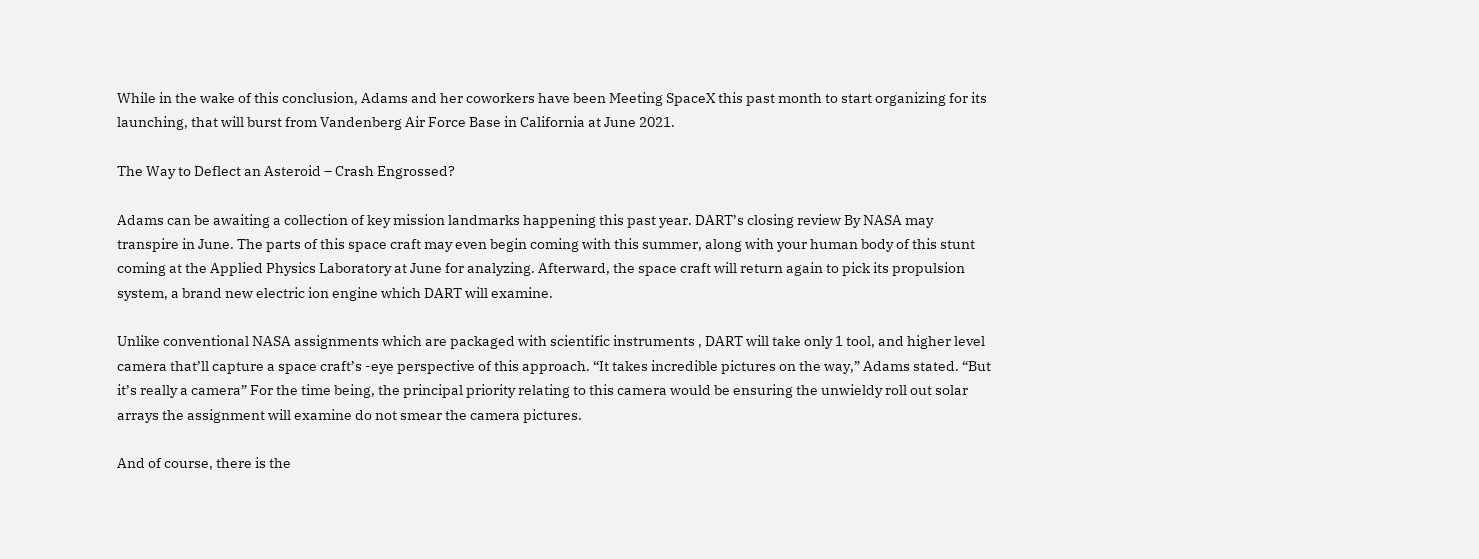While in the wake of this conclusion, Adams and her coworkers have been Meeting SpaceX this past month to start organizing for its launching, that will burst from Vandenberg Air Force Base in California at June 2021.

The Way to Deflect an Asteroid – Crash Engrossed?

Adams can be awaiting a collection of key mission landmarks happening this past year. DART’s closing review By NASA may transpire in June. The parts of this space craft may even begin coming with this summer, along with your human body of this stunt coming at the Applied Physics Laboratory at June for analyzing. Afterward, the space craft will return again to pick its propulsion system, a brand new electric ion engine which DART will examine.

Unlike conventional NASA assignments which are packaged with scientific instruments , DART will take only 1 tool, and higher level camera that’ll capture a space craft’s -eye perspective of this approach. “It takes incredible pictures on the way,” Adams stated. “But it’s really a camera” For the time being, the principal priority relating to this camera would be ensuring the unwieldy roll out solar arrays the assignment will examine do not smear the camera pictures.

And of course, there is the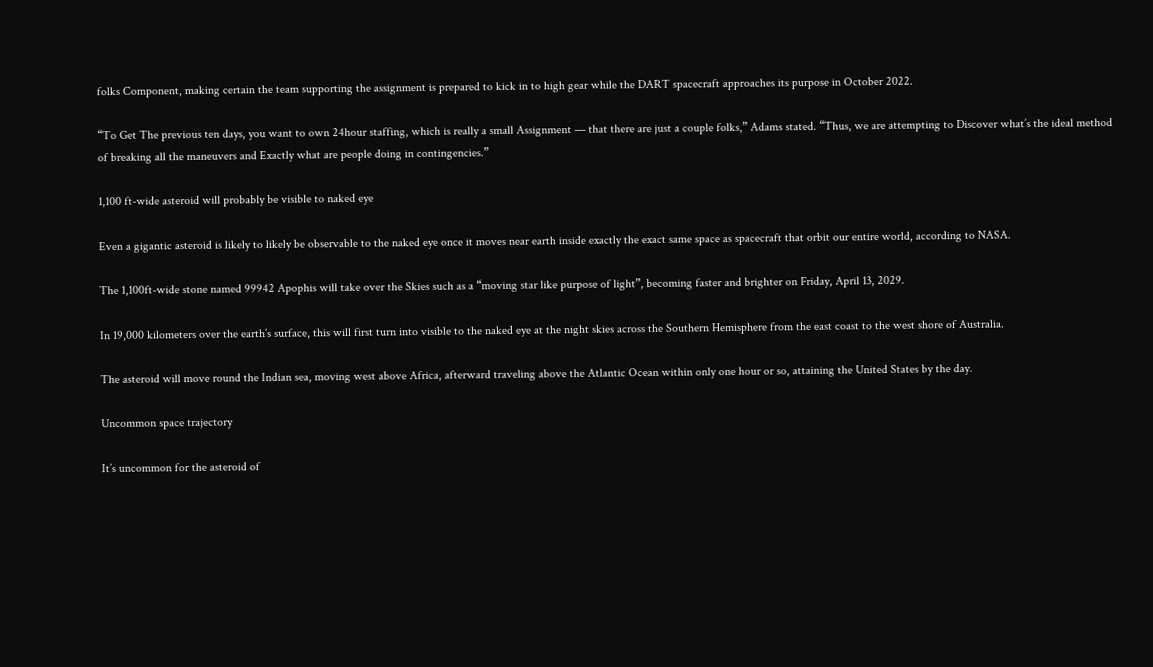folks Component, making certain the team supporting the assignment is prepared to kick in to high gear while the DART spacecraft approaches its purpose in October 2022.

“To Get The previous ten days, you want to own 24hour staffing, which is really a small Assignment — that there are just a couple folks,” Adams stated. “Thus, we are attempting to Discover what’s the ideal method of breaking all the maneuvers and Exactly what are people doing in contingencies.”

1,100 ft-wide asteroid will probably be visible to naked eye

Even a gigantic asteroid is likely to likely be observable to the naked eye once it moves near earth inside exactly the exact same space as spacecraft that orbit our entire world, according to NASA.

The 1,100ft-wide stone named 99942 Apophis will take over the Skies such as a “moving star like purpose of light”, becoming faster and brighter on Friday, April 13, 2029.

In 19,000 kilometers over the earth’s surface, this will first turn into visible to the naked eye at the night skies across the Southern Hemisphere from the east coast to the west shore of Australia.

The asteroid will move round the Indian sea, moving west above Africa, afterward traveling above the Atlantic Ocean within only one hour or so, attaining the United States by the day.

Uncommon space trajectory

It’s uncommon for the asteroid of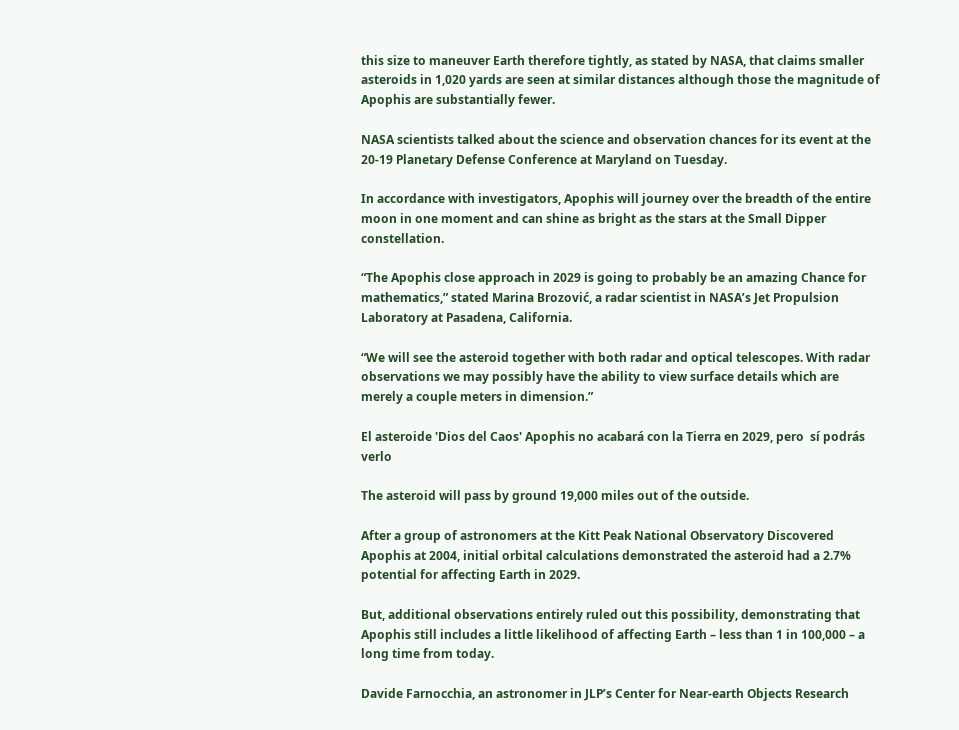this size to maneuver Earth therefore tightly, as stated by NASA, that claims smaller asteroids in 1,020 yards are seen at similar distances although those the magnitude of Apophis are substantially fewer.

NASA scientists talked about the science and observation chances for its event at the 20-19 Planetary Defense Conference at Maryland on Tuesday.

In accordance with investigators, Apophis will journey over the breadth of the entire moon in one moment and can shine as bright as the stars at the Small Dipper constellation.

“The Apophis close approach in 2029 is going to probably be an amazing Chance for mathematics,” stated Marina Brozović, a radar scientist in NASA’s Jet Propulsion Laboratory at Pasadena, California.

“We will see the asteroid together with both radar and optical telescopes. With radar observations we may possibly have the ability to view surface details which are merely a couple meters in dimension.”

El asteroide 'Dios del Caos' Apophis no acabará con la Tierra en 2029, pero  sí podrás verlo

The asteroid will pass by ground 19,000 miles out of the outside.

After a group of astronomers at the Kitt Peak National Observatory Discovered Apophis at 2004, initial orbital calculations demonstrated the asteroid had a 2.7% potential for affecting Earth in 2029.

But, additional observations entirely ruled out this possibility, demonstrating that Apophis still includes a little likelihood of affecting Earth – less than 1 in 100,000 – a long time from today.

Davide Farnocchia, an astronomer in JLP’s Center for Near-earth Objects Research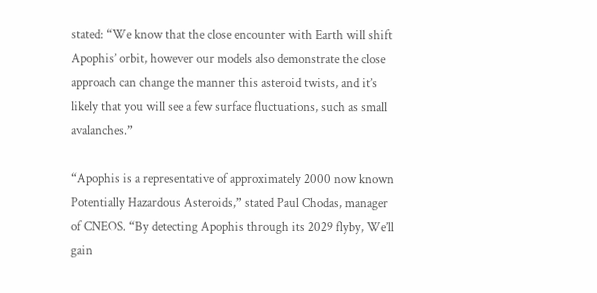stated: “We know that the close encounter with Earth will shift Apophis’ orbit, however our models also demonstrate the close approach can change the manner this asteroid twists, and it’s likely that you will see a few surface fluctuations, such as small avalanches.”

“Apophis is a representative of approximately 2000 now known Potentially Hazardous Asteroids,” stated Paul Chodas, manager of CNEOS. “By detecting Apophis through its 2029 flyby, We’ll gain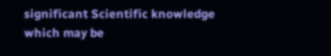significant Scientific knowledge which may be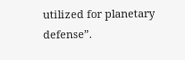utilized for planetary defense”.